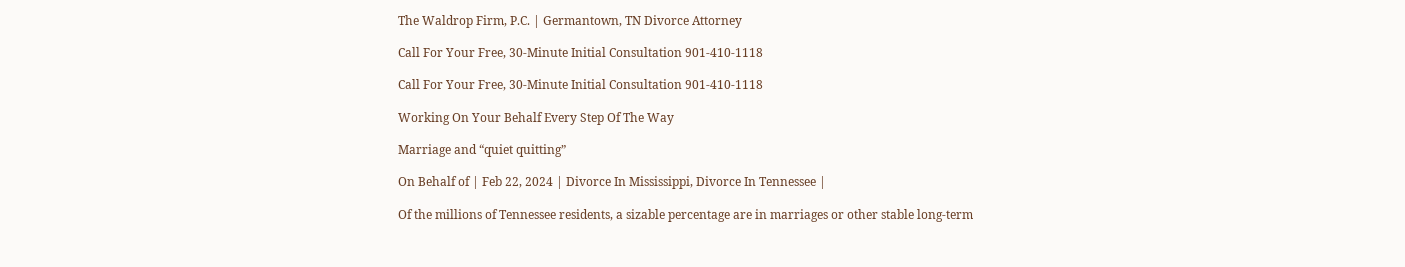The Waldrop Firm, P.C. | Germantown, TN Divorce Attorney

Call For Your Free, 30-Minute Initial Consultation 901-410-1118

Call For Your Free, 30-Minute Initial Consultation 901-410-1118

Working On Your Behalf Every Step Of The Way

Marriage and “quiet quitting”

On Behalf of | Feb 22, 2024 | Divorce In Mississippi, Divorce In Tennessee |

Of the millions of Tennessee residents, a sizable percentage are in marriages or other stable long-term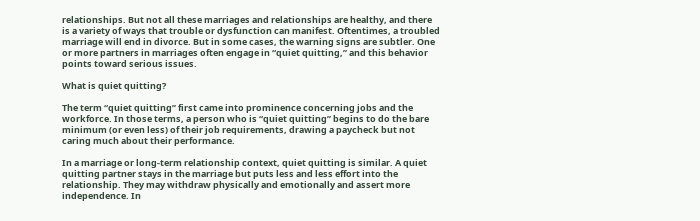relationships. But not all these marriages and relationships are healthy, and there is a variety of ways that trouble or dysfunction can manifest. Oftentimes, a troubled marriage will end in divorce. But in some cases, the warning signs are subtler. One or more partners in marriages often engage in “quiet quitting,” and this behavior points toward serious issues.

What is quiet quitting?

The term “quiet quitting” first came into prominence concerning jobs and the workforce. In those terms, a person who is “quiet quitting” begins to do the bare minimum (or even less) of their job requirements, drawing a paycheck but not caring much about their performance.

In a marriage or long-term relationship context, quiet quitting is similar. A quiet quitting partner stays in the marriage but puts less and less effort into the relationship. They may withdraw physically and emotionally and assert more independence. In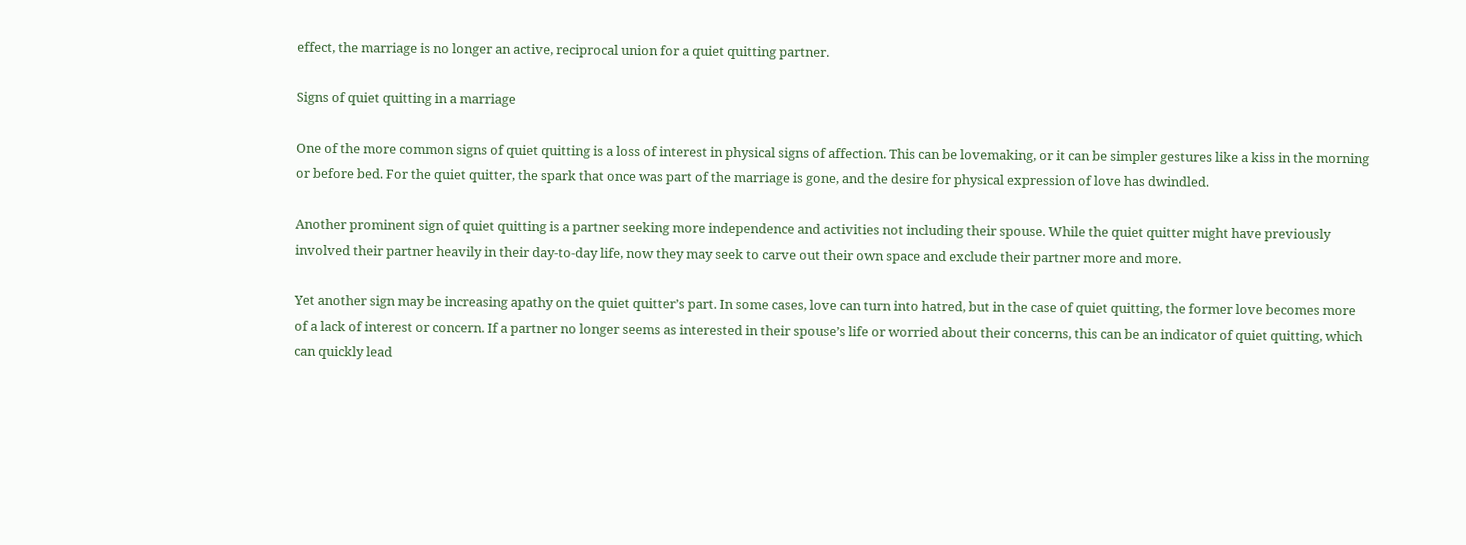effect, the marriage is no longer an active, reciprocal union for a quiet quitting partner.

Signs of quiet quitting in a marriage

One of the more common signs of quiet quitting is a loss of interest in physical signs of affection. This can be lovemaking, or it can be simpler gestures like a kiss in the morning or before bed. For the quiet quitter, the spark that once was part of the marriage is gone, and the desire for physical expression of love has dwindled.

Another prominent sign of quiet quitting is a partner seeking more independence and activities not including their spouse. While the quiet quitter might have previously involved their partner heavily in their day-to-day life, now they may seek to carve out their own space and exclude their partner more and more.

Yet another sign may be increasing apathy on the quiet quitter’s part. In some cases, love can turn into hatred, but in the case of quiet quitting, the former love becomes more of a lack of interest or concern. If a partner no longer seems as interested in their spouse’s life or worried about their concerns, this can be an indicator of quiet quitting, which can quickly lead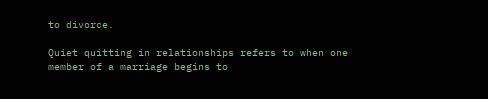to divorce.

Quiet quitting in relationships refers to when one member of a marriage begins to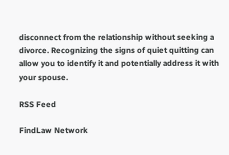disconnect from the relationship without seeking a divorce. Recognizing the signs of quiet quitting can allow you to identify it and potentially address it with your spouse.

RSS Feed

FindLaw Network